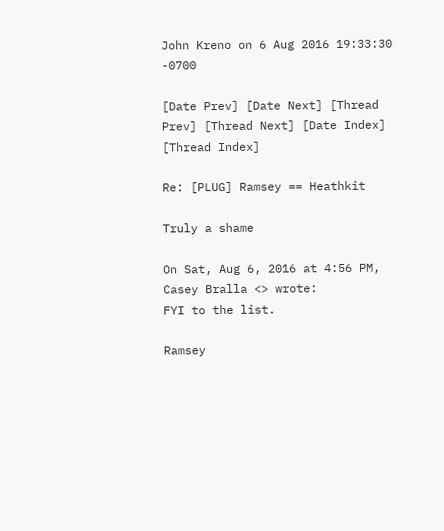John Kreno on 6 Aug 2016 19:33:30 -0700

[Date Prev] [Date Next] [Thread Prev] [Thread Next] [Date Index] [Thread Index]

Re: [PLUG] Ramsey == Heathkit

Truly a shame

On Sat, Aug 6, 2016 at 4:56 PM, Casey Bralla <> wrote:
FYI to the list.

Ramsey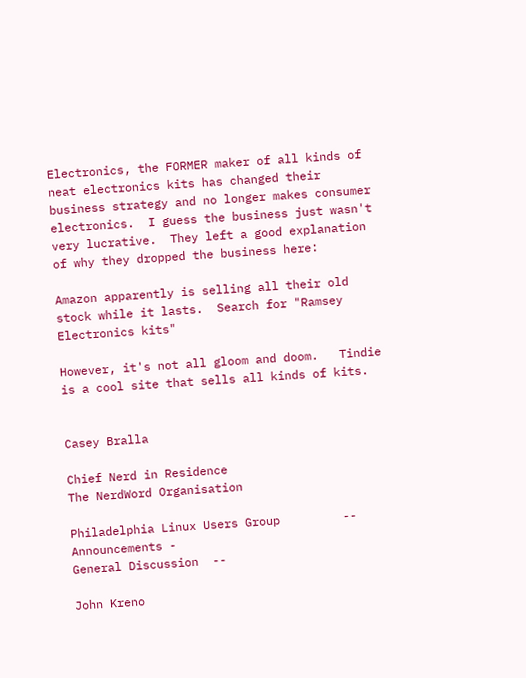Electronics, the FORMER maker of all kinds of neat electronics kits has changed their business strategy and no longer makes consumer electronics.  I guess the business just wasn't very lucrative.  They left a good explanation of why they dropped the business here:

Amazon apparently is selling all their old stock while it lasts.  Search for "Ramsey Electronics kits"

However, it's not all gloom and doom.   Tindie is a cool site that sells all kinds of kits.


Casey Bralla

Chief Nerd in Residence
The NerdWord Organisation

Philadelphia Linux Users Group         --
Announcements -
General Discussion  --

John Kreno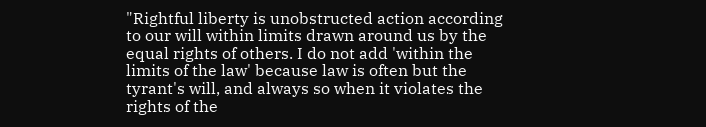"Rightful liberty is unobstructed action according to our will within limits drawn around us by the equal rights of others. I do not add 'within the limits of the law' because law is often but the tyrant's will, and always so when it violates the rights of the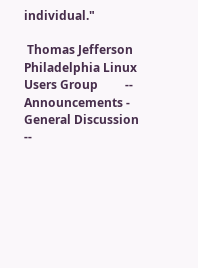individual."

 Thomas Jefferson
Philadelphia Linux Users Group         --
Announcements -
General Discussion  --